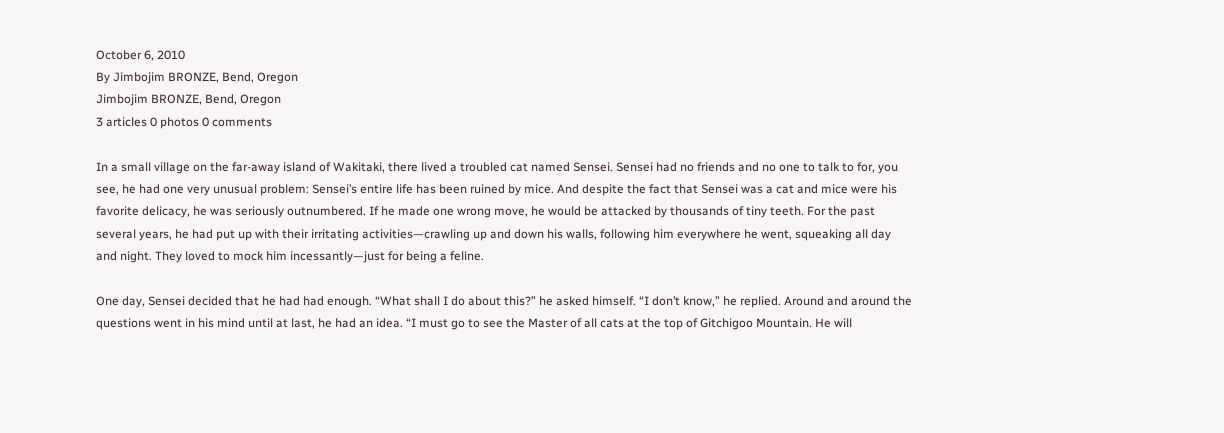October 6, 2010
By Jimbojim BRONZE, Bend, Oregon
Jimbojim BRONZE, Bend, Oregon
3 articles 0 photos 0 comments

In a small village on the far-away island of Wakitaki, there lived a troubled cat named Sensei. Sensei had no friends and no one to talk to for, you see, he had one very unusual problem: Sensei’s entire life has been ruined by mice. And despite the fact that Sensei was a cat and mice were his favorite delicacy, he was seriously outnumbered. If he made one wrong move, he would be attacked by thousands of tiny teeth. For the past several years, he had put up with their irritating activities—crawling up and down his walls, following him everywhere he went, squeaking all day and night. They loved to mock him incessantly—just for being a feline.

One day, Sensei decided that he had had enough. “What shall I do about this?” he asked himself. “I don’t know,” he replied. Around and around the questions went in his mind until at last, he had an idea. “I must go to see the Master of all cats at the top of Gitchigoo Mountain. He will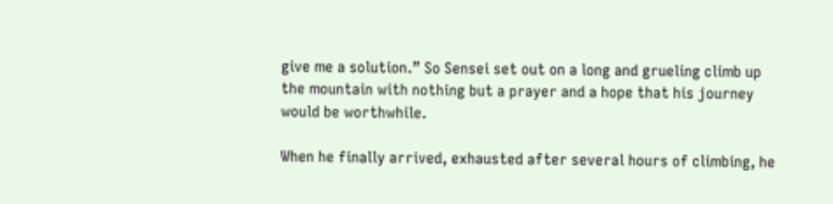give me a solution.” So Sensei set out on a long and grueling climb up the mountain with nothing but a prayer and a hope that his journey would be worthwhile.

When he finally arrived, exhausted after several hours of climbing, he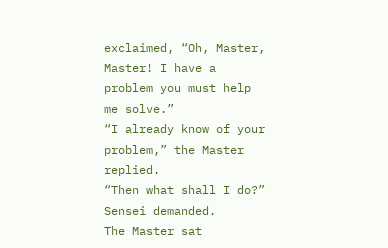exclaimed, “Oh, Master, Master! I have a problem you must help me solve.”
“I already know of your problem,” the Master replied.
“Then what shall I do?” Sensei demanded.
The Master sat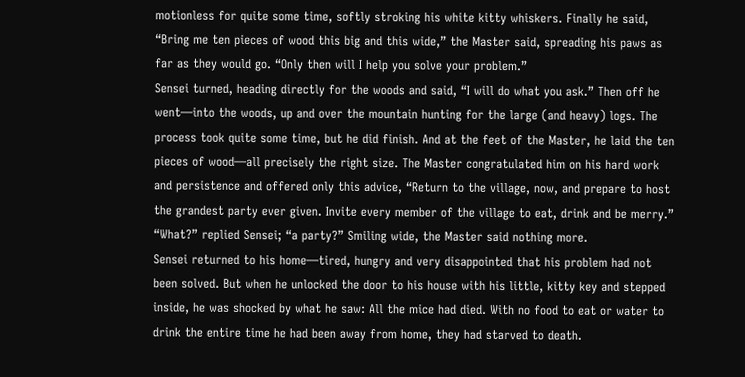motionless for quite some time, softly stroking his white kitty whiskers. Finally he said, “Bring me ten pieces of wood this big and this wide,” the Master said, spreading his paws as far as they would go. “Only then will I help you solve your problem.”
Sensei turned, heading directly for the woods and said, “I will do what you ask.” Then off he went—into the woods, up and over the mountain hunting for the large (and heavy) logs. The process took quite some time, but he did finish. And at the feet of the Master, he laid the ten pieces of wood—all precisely the right size. The Master congratulated him on his hard work and persistence and offered only this advice, “Return to the village, now, and prepare to host the grandest party ever given. Invite every member of the village to eat, drink and be merry.” “What?” replied Sensei; “a party?” Smiling wide, the Master said nothing more.
Sensei returned to his home—tired, hungry and very disappointed that his problem had not been solved. But when he unlocked the door to his house with his little, kitty key and stepped inside, he was shocked by what he saw: All the mice had died. With no food to eat or water to drink the entire time he had been away from home, they had starved to death.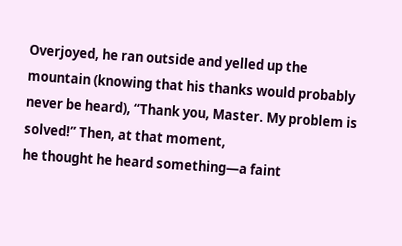Overjoyed, he ran outside and yelled up the mountain (knowing that his thanks would probably never be heard), “Thank you, Master. My problem is solved!” Then, at that moment,
he thought he heard something—a faint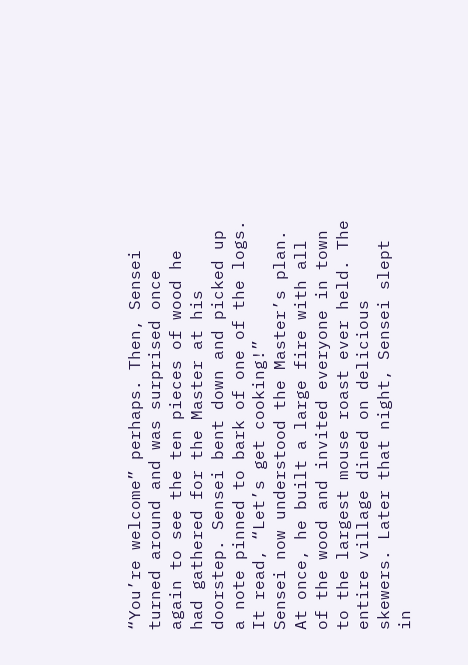“You’re welcome” perhaps. Then, Sensei turned around and was surprised once again to see the ten pieces of wood he had gathered for the Master at his
doorstep. Sensei bent down and picked up a note pinned to bark of one of the logs. It read, “Let’s get cooking!”
Sensei now understood the Master’s plan. At once, he built a large fire with all of the wood and invited everyone in town to the largest mouse roast ever held. The entire village dined on delicious skewers. Later that night, Sensei slept in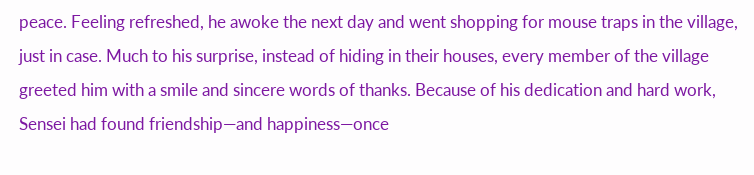peace. Feeling refreshed, he awoke the next day and went shopping for mouse traps in the village, just in case. Much to his surprise, instead of hiding in their houses, every member of the village greeted him with a smile and sincere words of thanks. Because of his dedication and hard work, Sensei had found friendship—and happiness—once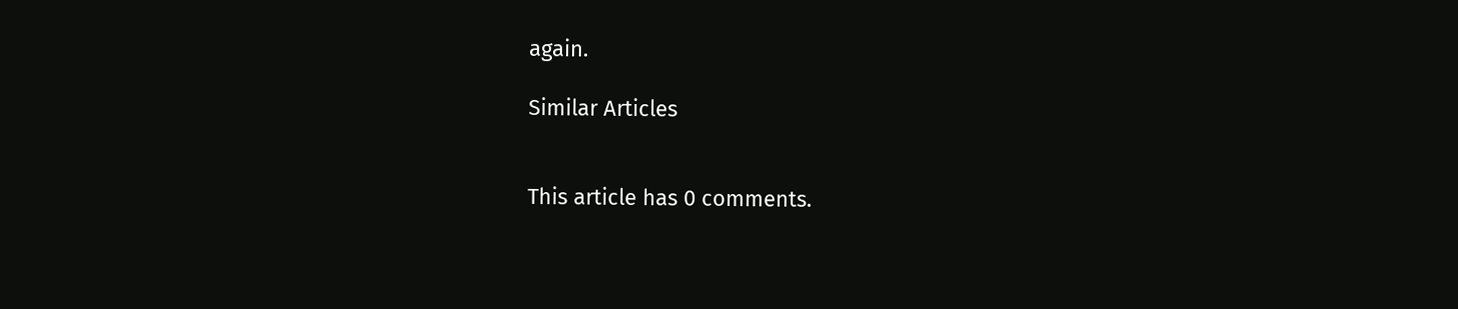again.

Similar Articles


This article has 0 comments.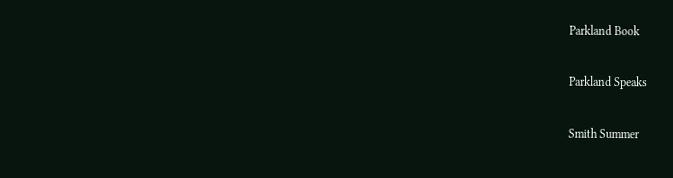Parkland Book

Parkland Speaks

Smith Summer